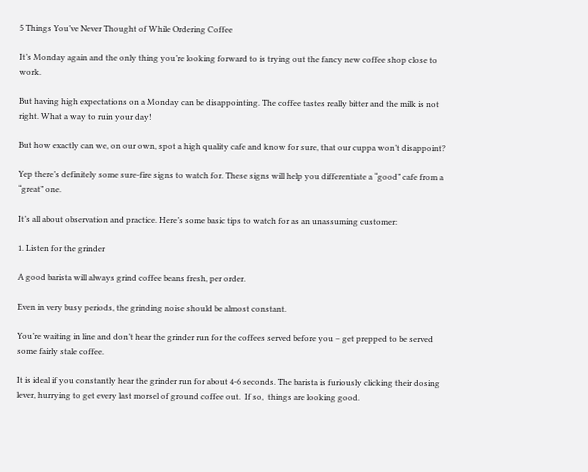5 Things You’ve Never Thought of While Ordering Coffee

It’s Monday again and the only thing you’re looking forward to is trying out the fancy new coffee shop close to work.

But having high expectations on a Monday can be disappointing. The coffee tastes really bitter and the milk is not right. What a way to ruin your day!

But how exactly can we, on our own, spot a high quality cafe and know for sure, that our cuppa won’t disappoint?

Yep there’s definitely some sure-fire signs to watch for. These signs will help you differentiate a “good” cafe from a “great” one.

It’s all about observation and practice. Here’s some basic tips to watch for as an unassuming customer:

1. Listen for the grinder

A good barista will always grind coffee beans fresh, per order.

Even in very busy periods, the grinding noise should be almost constant.

You’re waiting in line and don’t hear the grinder run for the coffees served before you – get prepped to be served some fairly stale coffee.

It is ideal if you constantly hear the grinder run for about 4-6 seconds. The barista is furiously clicking their dosing lever, hurrying to get every last morsel of ground coffee out.  If so,  things are looking good.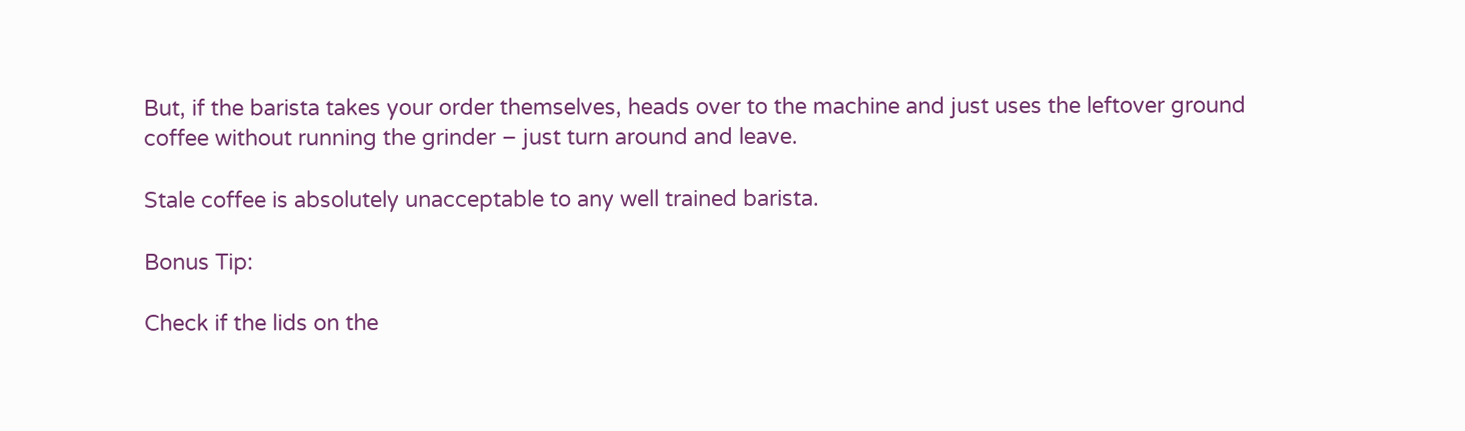But, if the barista takes your order themselves, heads over to the machine and just uses the leftover ground coffee without running the grinder – just turn around and leave.

Stale coffee is absolutely unacceptable to any well trained barista.

Bonus Tip:

Check if the lids on the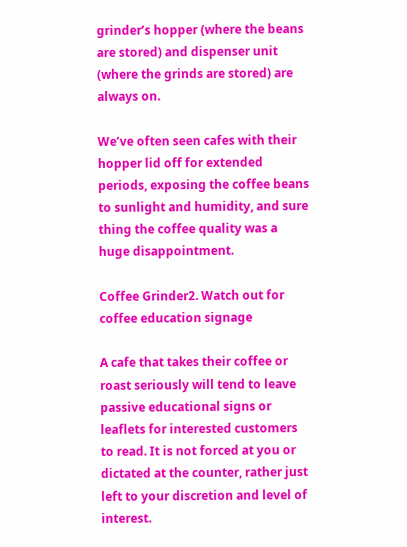grinder’s hopper (where the beans are stored) and dispenser unit (where the grinds are stored) are always on.

We’ve often seen cafes with their hopper lid off for extended periods, exposing the coffee beans to sunlight and humidity, and sure thing the coffee quality was a huge disappointment.

Coffee Grinder2. Watch out for coffee education signage

A cafe that takes their coffee or roast seriously will tend to leave passive educational signs or leaflets for interested customers to read. It is not forced at you or dictated at the counter, rather just left to your discretion and level of interest.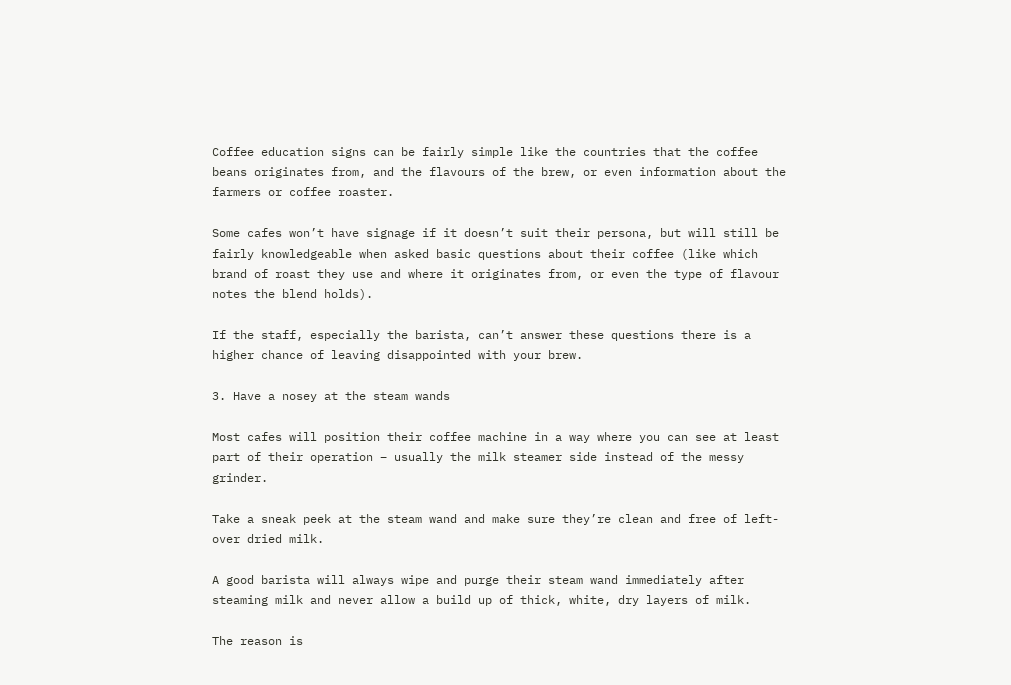Coffee education signs can be fairly simple like the countries that the coffee beans originates from, and the flavours of the brew, or even information about the farmers or coffee roaster.

Some cafes won’t have signage if it doesn’t suit their persona, but will still be fairly knowledgeable when asked basic questions about their coffee (like which brand of roast they use and where it originates from, or even the type of flavour notes the blend holds).

If the staff, especially the barista, can’t answer these questions there is a higher chance of leaving disappointed with your brew.

3. Have a nosey at the steam wands

Most cafes will position their coffee machine in a way where you can see at least part of their operation – usually the milk steamer side instead of the messy grinder.

Take a sneak peek at the steam wand and make sure they’re clean and free of left-over dried milk.

A good barista will always wipe and purge their steam wand immediately after steaming milk and never allow a build up of thick, white, dry layers of milk.

The reason is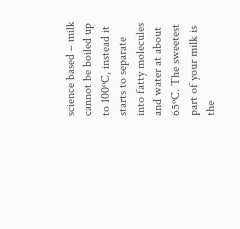science based – milk cannot be boiled up to 100ºC, instead it starts to separate into fatty molecules and water at about 65ºC. The sweetest part of your milk is the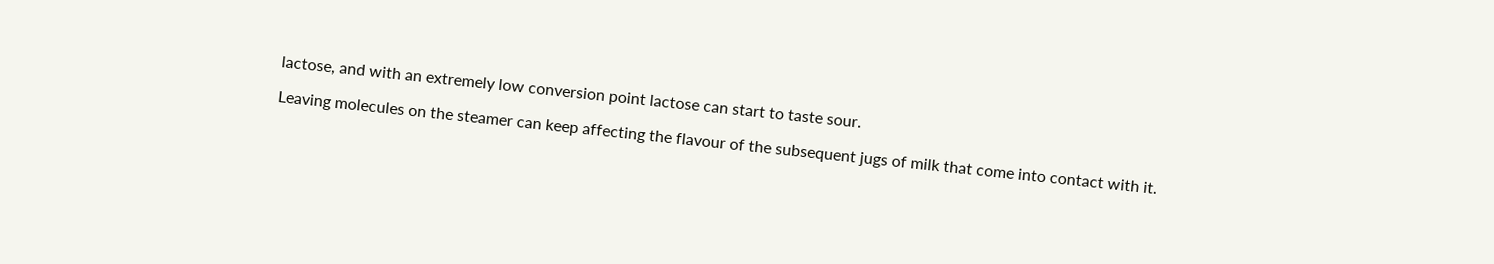lactose, and with an extremely low conversion point lactose can start to taste sour.

Leaving molecules on the steamer can keep affecting the flavour of the subsequent jugs of milk that come into contact with it.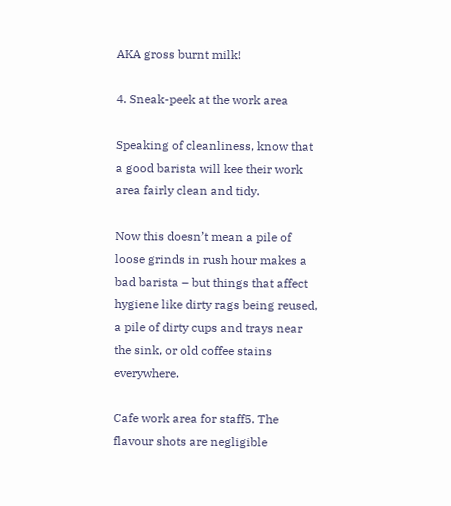AKA gross burnt milk!

4. Sneak-peek at the work area

Speaking of cleanliness, know that a good barista will kee their work area fairly clean and tidy.

Now this doesn’t mean a pile of loose grinds in rush hour makes a bad barista – but things that affect hygiene like dirty rags being reused, a pile of dirty cups and trays near the sink, or old coffee stains everywhere.

Cafe work area for staff5. The flavour shots are negligible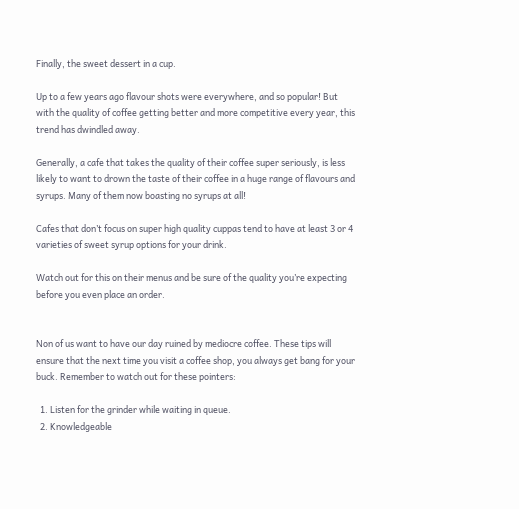Finally, the sweet dessert in a cup.

Up to a few years ago flavour shots were everywhere, and so popular! But with the quality of coffee getting better and more competitive every year, this trend has dwindled away.

Generally, a cafe that takes the quality of their coffee super seriously, is less likely to want to drown the taste of their coffee in a huge range of flavours and syrups. Many of them now boasting no syrups at all!

Cafes that don’t focus on super high quality cuppas tend to have at least 3 or 4 varieties of sweet syrup options for your drink.

Watch out for this on their menus and be sure of the quality you’re expecting before you even place an order.


Non of us want to have our day ruined by mediocre coffee. These tips will ensure that the next time you visit a coffee shop, you always get bang for your buck. Remember to watch out for these pointers:

  1. Listen for the grinder while waiting in queue.
  2. Knowledgeable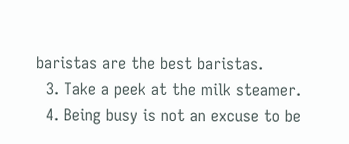baristas are the best baristas.
  3. Take a peek at the milk steamer.
  4. Being busy is not an excuse to be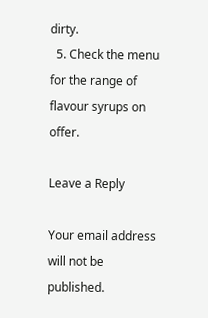dirty.
  5. Check the menu for the range of flavour syrups on offer.

Leave a Reply

Your email address will not be published.